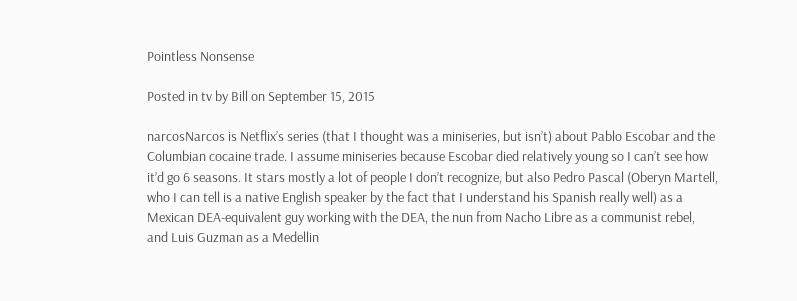Pointless Nonsense

Posted in tv by Bill on September 15, 2015

narcosNarcos is Netflix’s series (that I thought was a miniseries, but isn’t) about Pablo Escobar and the Columbian cocaine trade. I assume miniseries because Escobar died relatively young so I can’t see how it’d go 6 seasons. It stars mostly a lot of people I don’t recognize, but also Pedro Pascal (Oberyn Martell, who I can tell is a native English speaker by the fact that I understand his Spanish really well) as a Mexican DEA-equivalent guy working with the DEA, the nun from Nacho Libre as a communist rebel, and Luis Guzman as a Medellin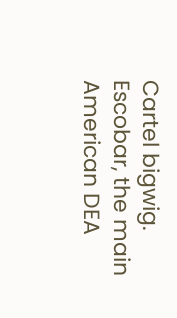Cartel bigwig. Escobar, the main American DEA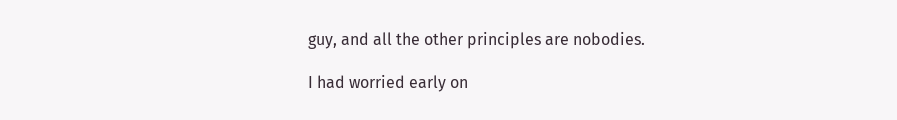guy, and all the other principles are nobodies.

I had worried early on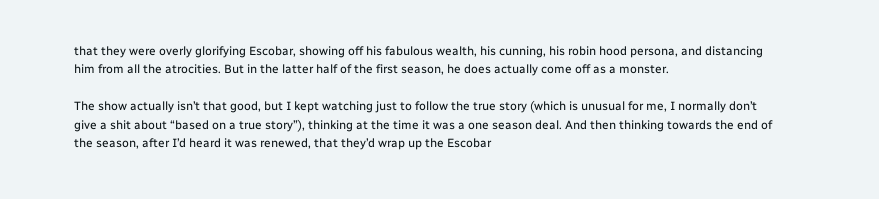that they were overly glorifying Escobar, showing off his fabulous wealth, his cunning, his robin hood persona, and distancing him from all the atrocities. But in the latter half of the first season, he does actually come off as a monster.

The show actually isn’t that good, but I kept watching just to follow the true story (which is unusual for me, I normally don’t give a shit about “based on a true story”), thinking at the time it was a one season deal. And then thinking towards the end of the season, after I’d heard it was renewed, that they’d wrap up the Escobar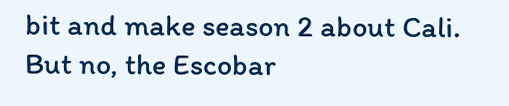bit and make season 2 about Cali. But no, the Escobar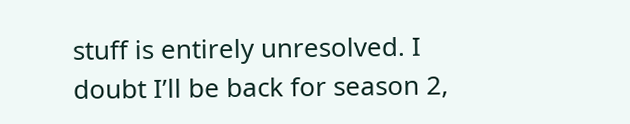stuff is entirely unresolved. I doubt I’ll be back for season 2,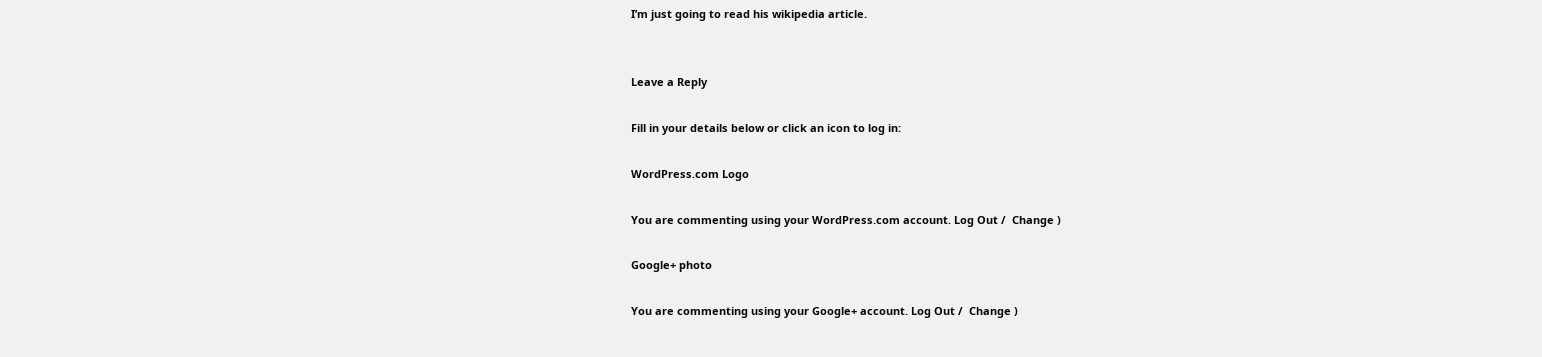I’m just going to read his wikipedia article.


Leave a Reply

Fill in your details below or click an icon to log in:

WordPress.com Logo

You are commenting using your WordPress.com account. Log Out /  Change )

Google+ photo

You are commenting using your Google+ account. Log Out /  Change )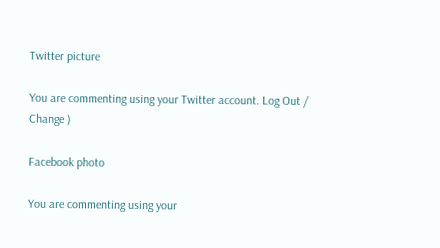Twitter picture

You are commenting using your Twitter account. Log Out /  Change )

Facebook photo

You are commenting using your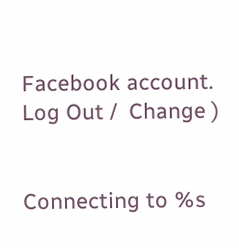Facebook account. Log Out /  Change )


Connecting to %s